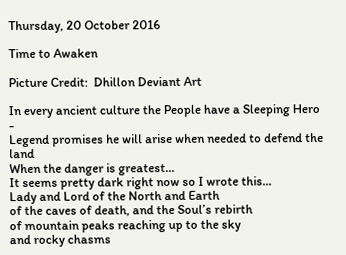Thursday, 20 October 2016

Time to Awaken

Picture Credit:  Dhillon Deviant Art

In every ancient culture the People have a Sleeping Hero -
Legend promises he will arise when needed to defend the land
When the danger is greatest…
It seems pretty dark right now so I wrote this...
Lady and Lord of the North and Earth
of the caves of death, and the Soul’s rebirth
of mountain peaks reaching up to the sky
and rocky chasms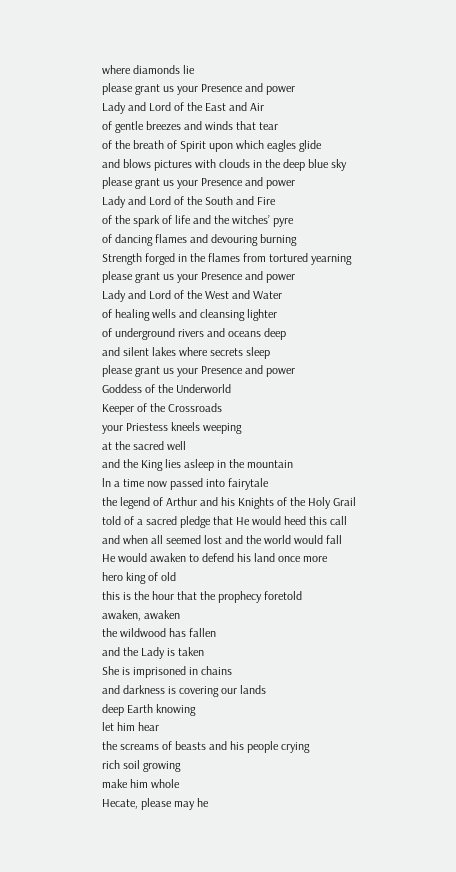where diamonds lie
please grant us your Presence and power
Lady and Lord of the East and Air
of gentle breezes and winds that tear
of the breath of Spirit upon which eagles glide
and blows pictures with clouds in the deep blue sky
please grant us your Presence and power
Lady and Lord of the South and Fire
of the spark of life and the witches’ pyre
of dancing flames and devouring burning
Strength forged in the flames from tortured yearning
please grant us your Presence and power
Lady and Lord of the West and Water
of healing wells and cleansing lighter
of underground rivers and oceans deep
and silent lakes where secrets sleep
please grant us your Presence and power
Goddess of the Underworld
Keeper of the Crossroads
your Priestess kneels weeping
at the sacred well
and the King lies asleep in the mountain
ln a time now passed into fairytale
the legend of Arthur and his Knights of the Holy Grail
told of a sacred pledge that He would heed this call
and when all seemed lost and the world would fall
He would awaken to defend his land once more
hero king of old
this is the hour that the prophecy foretold
awaken, awaken
the wildwood has fallen
and the Lady is taken
She is imprisoned in chains
and darkness is covering our lands
deep Earth knowing
let him hear
the screams of beasts and his people crying
rich soil growing
make him whole
Hecate, please may he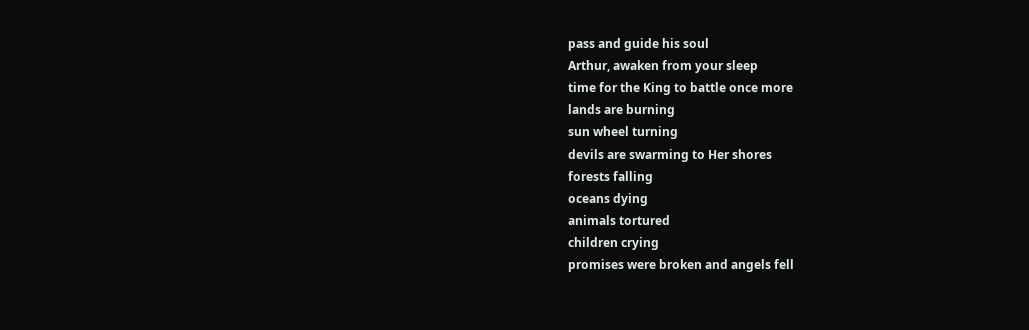pass and guide his soul
Arthur, awaken from your sleep
time for the King to battle once more
lands are burning
sun wheel turning
devils are swarming to Her shores
forests falling
oceans dying
animals tortured
children crying
promises were broken and angels fell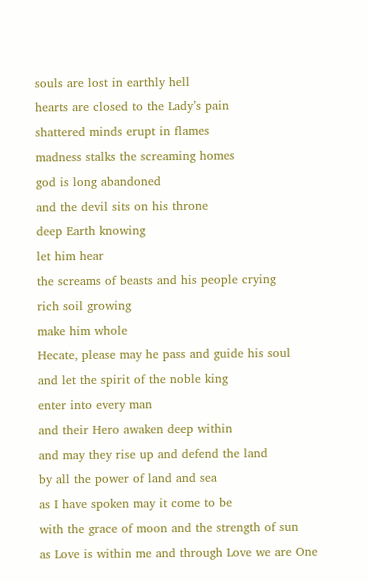souls are lost in earthly hell
hearts are closed to the Lady’s pain
shattered minds erupt in flames
madness stalks the screaming homes
god is long abandoned
and the devil sits on his throne
deep Earth knowing
let him hear
the screams of beasts and his people crying
rich soil growing
make him whole
Hecate, please may he pass and guide his soul
and let the spirit of the noble king
enter into every man
and their Hero awaken deep within
and may they rise up and defend the land
by all the power of land and sea
as I have spoken may it come to be
with the grace of moon and the strength of sun
as Love is within me and through Love we are One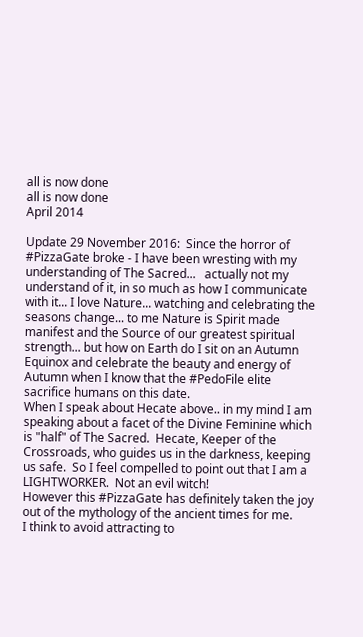all is now done
all is now done
April 2014

Update 29 November 2016:  Since the horror of #PizzaGate broke - I have been wresting with my understanding of The Sacred...   actually not my understand of it, in so much as how I communicate with it... I love Nature... watching and celebrating the seasons change... to me Nature is Spirit made manifest and the Source of our greatest spiritual strength... but how on Earth do I sit on an Autumn Equinox and celebrate the beauty and energy of Autumn when I know that the #PedoFile elite sacrifice humans on this date.
When I speak about Hecate above.. in my mind I am speaking about a facet of the Divine Feminine which is "half" of The Sacred.  Hecate, Keeper of the Crossroads, who guides us in the darkness, keeping us safe.  So I feel compelled to point out that I am a LIGHTWORKER.  Not an evil witch!
However this #PizzaGate has definitely taken the joy out of the mythology of the ancient times for me.
I think to avoid attracting to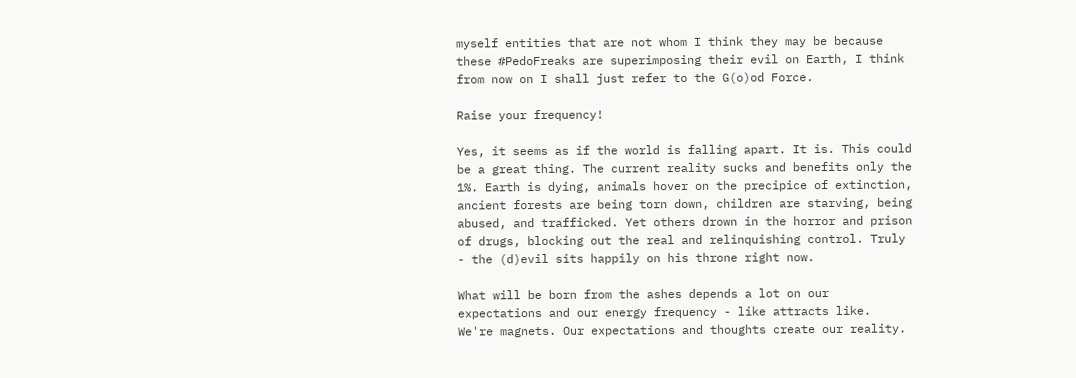myself entities that are not whom I think they may be because these #PedoFreaks are superimposing their evil on Earth, I think from now on I shall just refer to the G(o)od Force.

Raise your frequency!

Yes, it seems as if the world is falling apart. It is. This could be a great thing. The current reality sucks and benefits only the 1%. Earth is dying, animals hover on the precipice of extinction, ancient forests are being torn down, children are starving, being abused, and trafficked. Yet others drown in the horror and prison of drugs, blocking out the real and relinquishing control. Truly - the (d)evil sits happily on his throne right now.

What will be born from the ashes depends a lot on our expectations and our energy frequency - like attracts like.  We're magnets. Our expectations and thoughts create our reality.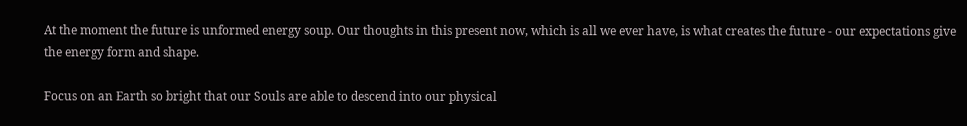At the moment the future is unformed energy soup. Our thoughts in this present now, which is all we ever have, is what creates the future - our expectations give the energy form and shape.

Focus on an Earth so bright that our Souls are able to descend into our physical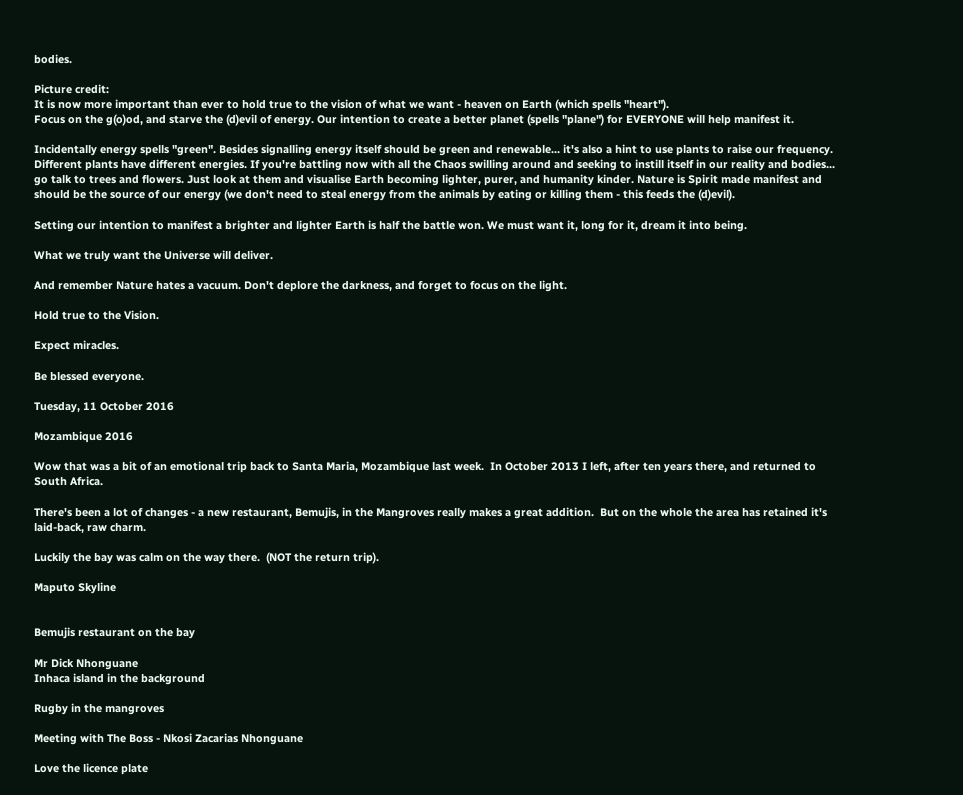bodies.

Picture credit:
It is now more important than ever to hold true to the vision of what we want - heaven on Earth (which spells "heart").
Focus on the g(o)od, and starve the (d)evil of energy. Our intention to create a better planet (spells "plane") for EVERYONE will help manifest it.

Incidentally energy spells "green". Besides signalling energy itself should be green and renewable... it's also a hint to use plants to raise our frequency. Different plants have different energies. If you're battling now with all the Chaos swilling around and seeking to instill itself in our reality and bodies... go talk to trees and flowers. Just look at them and visualise Earth becoming lighter, purer, and humanity kinder. Nature is Spirit made manifest and should be the source of our energy (we don't need to steal energy from the animals by eating or killing them - this feeds the (d)evil).

Setting our intention to manifest a brighter and lighter Earth is half the battle won. We must want it, long for it, dream it into being.

What we truly want the Universe will deliver.

And remember Nature hates a vacuum. Don't deplore the darkness, and forget to focus on the light.

Hold true to the Vision.

Expect miracles.

Be blessed everyone.

Tuesday, 11 October 2016

Mozambique 2016

Wow that was a bit of an emotional trip back to Santa Maria, Mozambique last week.  In October 2013 I left, after ten years there, and returned to South Africa.

There's been a lot of changes - a new restaurant, Bemujis, in the Mangroves really makes a great addition.  But on the whole the area has retained it's laid-back, raw charm.

Luckily the bay was calm on the way there.  (NOT the return trip).

Maputo Skyline


Bemujis restaurant on the bay

Mr Dick Nhonguane
Inhaca island in the background

Rugby in the mangroves

Meeting with The Boss - Nkosi Zacarias Nhonguane

Love the licence plate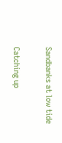Sandbanks at low tide

Catching up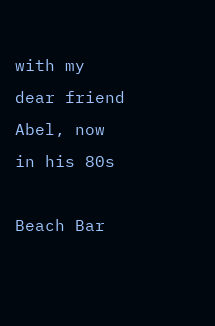with my dear friend Abel, now in his 80s

Beach Bar